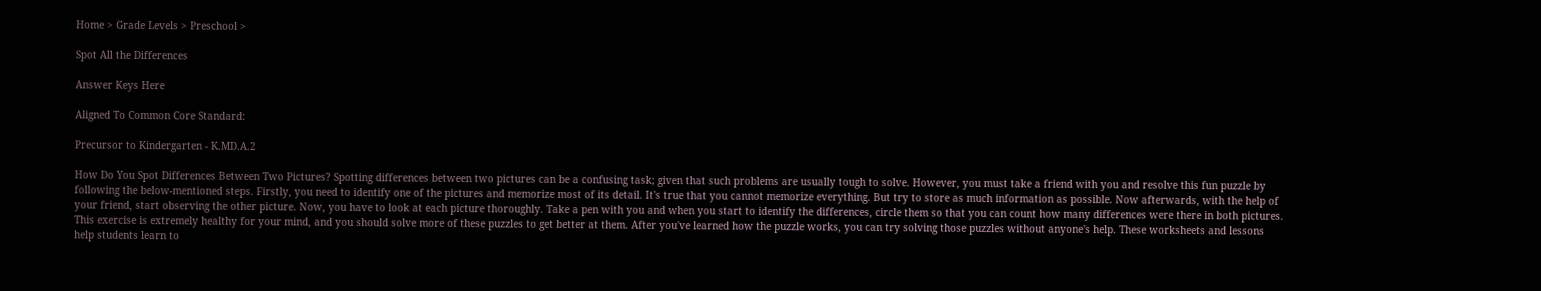Home > Grade Levels > Preschool >

Spot All the Differences

Answer Keys Here

Aligned To Common Core Standard:

Precursor to Kindergarten - K.MD.A.2

How Do You Spot Differences Between Two Pictures? Spotting differences between two pictures can be a confusing task; given that such problems are usually tough to solve. However, you must take a friend with you and resolve this fun puzzle by following the below-mentioned steps. Firstly, you need to identify one of the pictures and memorize most of its detail. It's true that you cannot memorize everything. But try to store as much information as possible. Now afterwards, with the help of your friend, start observing the other picture. Now, you have to look at each picture thoroughly. Take a pen with you and when you start to identify the differences, circle them so that you can count how many differences were there in both pictures. This exercise is extremely healthy for your mind, and you should solve more of these puzzles to get better at them. After you've learned how the puzzle works, you can try solving those puzzles without anyone's help. These worksheets and lessons help students learn to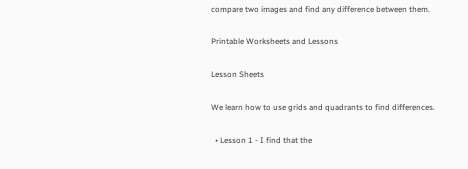compare two images and find any difference between them.

Printable Worksheets and Lessons

Lesson Sheets

We learn how to use grids and quadrants to find differences.

  • Lesson 1 - I find that the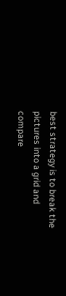best strategy is to break the pictures into a grid and compare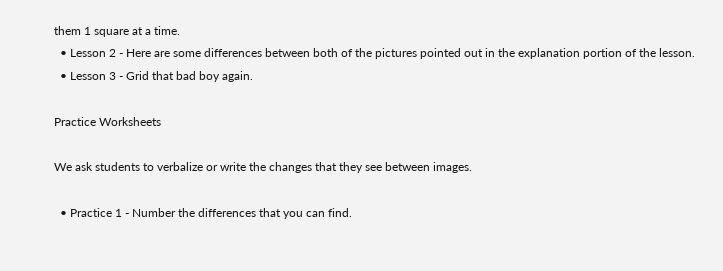them 1 square at a time.
  • Lesson 2 - Here are some differences between both of the pictures pointed out in the explanation portion of the lesson.
  • Lesson 3 - Grid that bad boy again.

Practice Worksheets

We ask students to verbalize or write the changes that they see between images.

  • Practice 1 - Number the differences that you can find.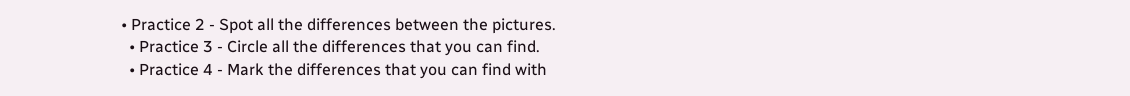• Practice 2 - Spot all the differences between the pictures.
  • Practice 3 - Circle all the differences that you can find.
  • Practice 4 - Mark the differences that you can find with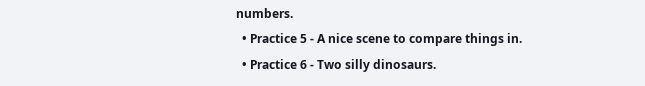numbers.
  • Practice 5 - A nice scene to compare things in.
  • Practice 6 - Two silly dinosaurs.